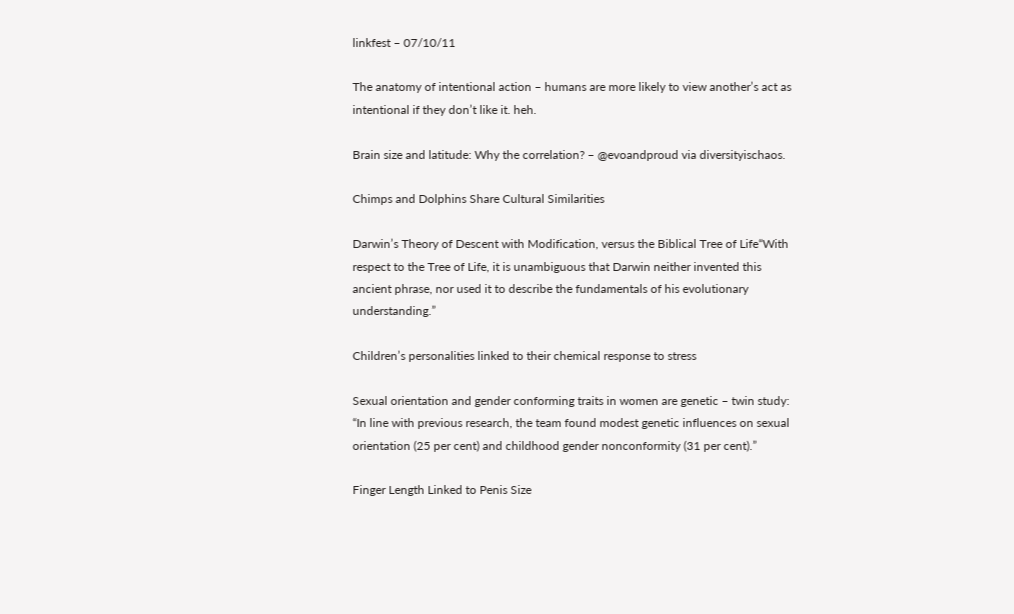linkfest – 07/10/11

The anatomy of intentional action – humans are more likely to view another’s act as intentional if they don’t like it. heh.

Brain size and latitude: Why the correlation? – @evoandproud via diversityischaos.

Chimps and Dolphins Share Cultural Similarities

Darwin’s Theory of Descent with Modification, versus the Biblical Tree of Life“With respect to the Tree of Life, it is unambiguous that Darwin neither invented this ancient phrase, nor used it to describe the fundamentals of his evolutionary understanding.”

Children’s personalities linked to their chemical response to stress

Sexual orientation and gender conforming traits in women are genetic – twin study: “In line with previous research, the team found modest genetic influences on sexual orientation (25 per cent) and childhood gender nonconformity (31 per cent).”

Finger Length Linked to Penis Size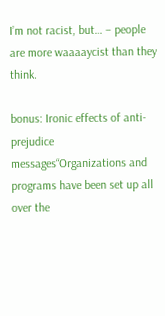I’m not racist, but… – people are more waaaaycist than they think.

bonus: Ironic effects of anti-prejudice messages“Organizations and programs have been set up all over the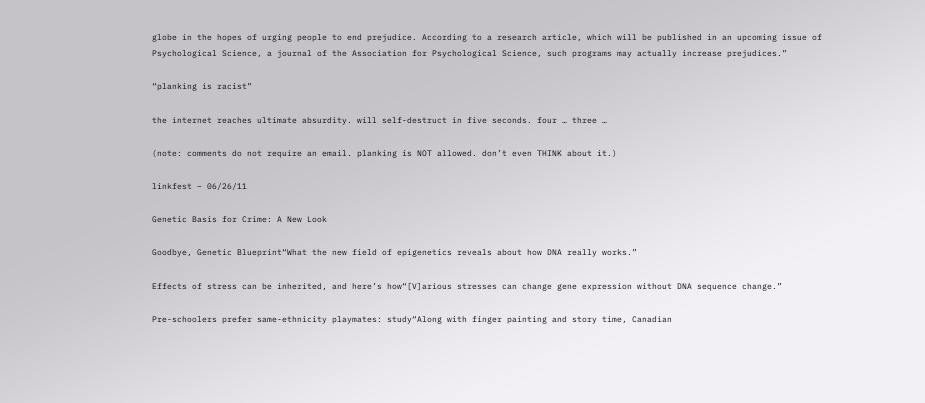globe in the hopes of urging people to end prejudice. According to a research article, which will be published in an upcoming issue of Psychological Science, a journal of the Association for Psychological Science, such programs may actually increase prejudices.”

“planking is racist”

the internet reaches ultimate absurdity. will self-destruct in five seconds. four … three …

(note: comments do not require an email. planking is NOT allowed. don’t even THINK about it.)

linkfest – 06/26/11

Genetic Basis for Crime: A New Look

Goodbye, Genetic Blueprint“What the new field of epigenetics reveals about how DNA really works.”

Effects of stress can be inherited, and here’s how“[V]arious stresses can change gene expression without DNA sequence change.”

Pre-schoolers prefer same-ethnicity playmates: study“Along with finger painting and story time, Canadian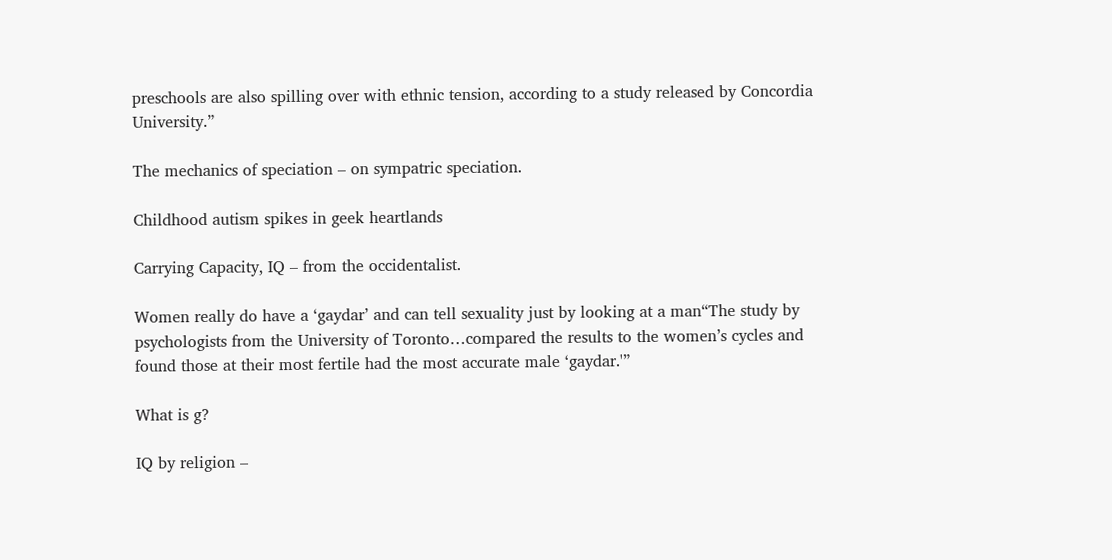preschools are also spilling over with ethnic tension, according to a study released by Concordia University.”

The mechanics of speciation – on sympatric speciation.

Childhood autism spikes in geek heartlands

Carrying Capacity, IQ – from the occidentalist.

Women really do have a ‘gaydar’ and can tell sexuality just by looking at a man“The study by psychologists from the University of Toronto…compared the results to the women’s cycles and found those at their most fertile had the most accurate male ‘gaydar.'”

What is g?

IQ by religion –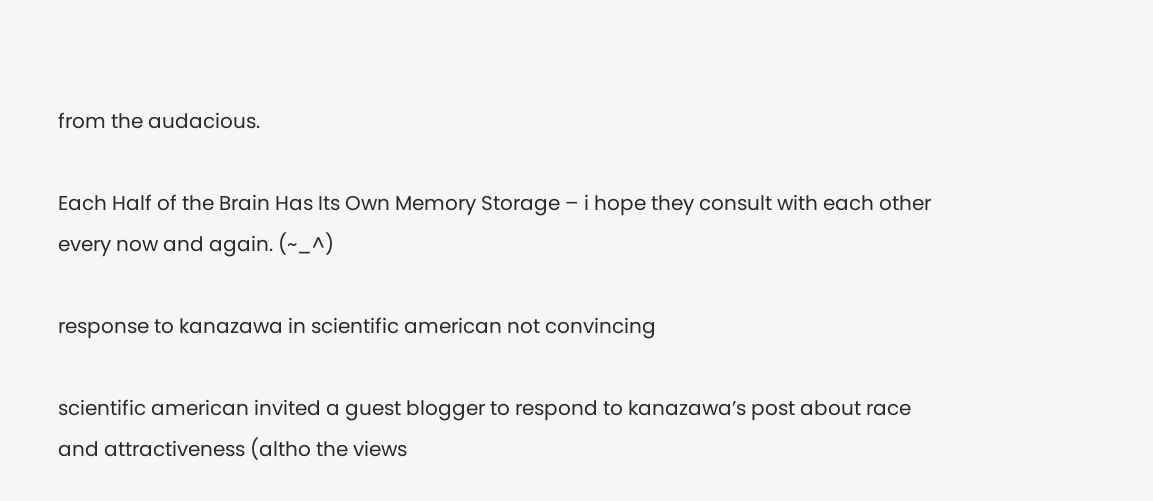from the audacious.

Each Half of the Brain Has Its Own Memory Storage – i hope they consult with each other every now and again. (~_^)

response to kanazawa in scientific american not convincing

scientific american invited a guest blogger to respond to kanazawa’s post about race and attractiveness (altho the views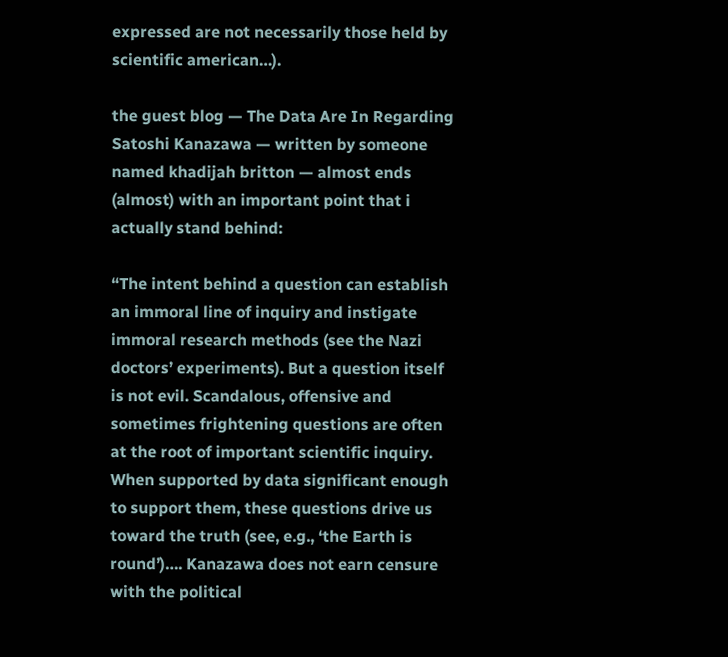expressed are not necessarily those held by scientific american…).

the guest blog — The Data Are In Regarding Satoshi Kanazawa — written by someone named khadijah britton — almost ends (almost) with an important point that i actually stand behind:

“The intent behind a question can establish an immoral line of inquiry and instigate immoral research methods (see the Nazi doctors’ experiments). But a question itself is not evil. Scandalous, offensive and sometimes frightening questions are often at the root of important scientific inquiry. When supported by data significant enough to support them, these questions drive us toward the truth (see, e.g., ‘the Earth is round’)…. Kanazawa does not earn censure with the political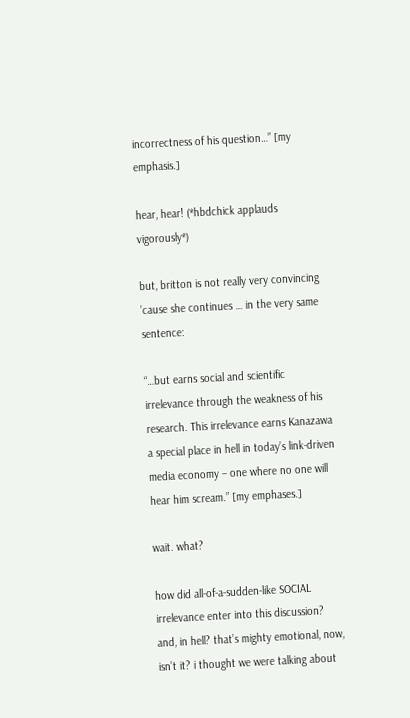incorrectness of his question…” [my emphasis.]

hear, hear! (*hbdchick applauds vigorously*)

but, britton is not really very convincing ’cause she continues … in the very same sentence:

“…but earns social and scientific irrelevance through the weakness of his research. This irrelevance earns Kanazawa a special place in hell in today’s link-driven media economy – one where no one will hear him scream.” [my emphases.]

wait. what?

how did all-of-a-sudden-like SOCIAL irrelevance enter into this discussion? and, in hell? that’s mighty emotional, now, isn’t it? i thought we were talking about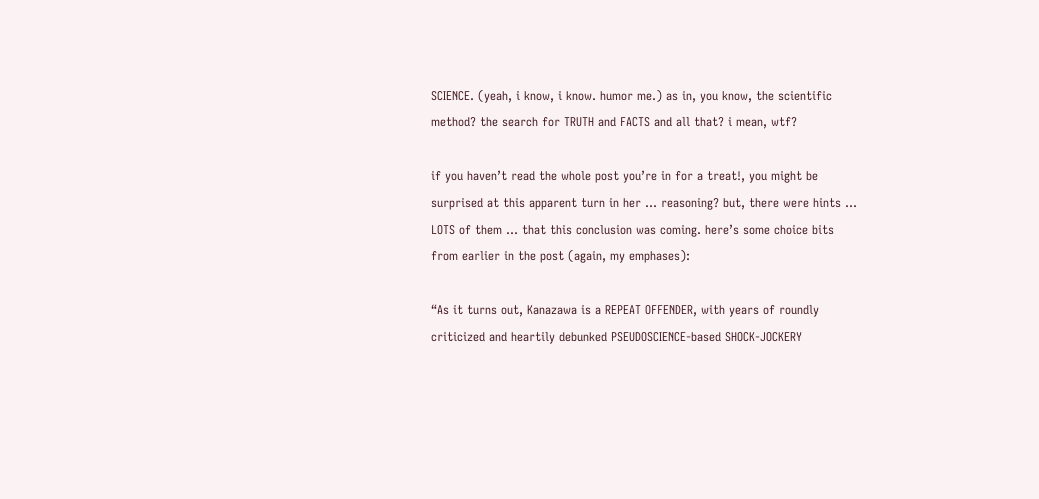SCIENCE. (yeah, i know, i know. humor me.) as in, you know, the scientific method? the search for TRUTH and FACTS and all that? i mean, wtf?

if you haven’t read the whole post you’re in for a treat!, you might be surprised at this apparent turn in her … reasoning? but, there were hints … LOTS of them … that this conclusion was coming. here’s some choice bits from earlier in the post (again, my emphases):

“As it turns out, Kanazawa is a REPEAT OFFENDER, with years of roundly criticized and heartily debunked PSEUDOSCIENCE-based SHOCK-JOCKERY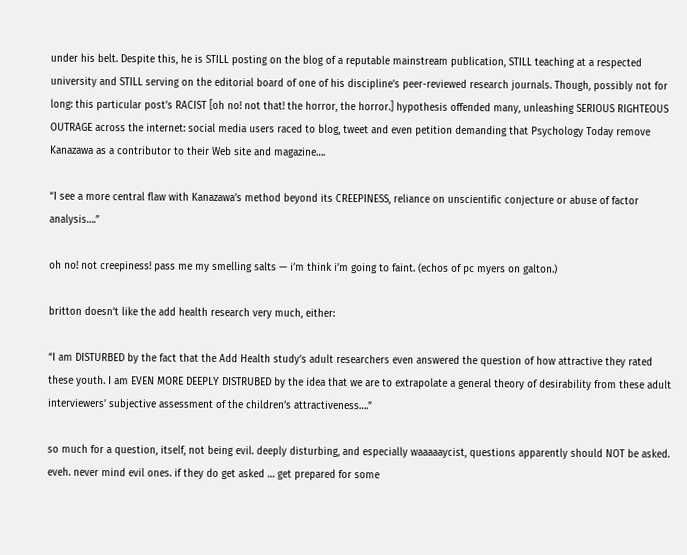under his belt. Despite this, he is STILL posting on the blog of a reputable mainstream publication, STILL teaching at a respected university and STILL serving on the editorial board of one of his discipline’s peer-reviewed research journals. Though, possibly not for long: this particular post’s RACIST [oh no! not that! the horror, the horror.] hypothesis offended many, unleashing SERIOUS RIGHTEOUS OUTRAGE across the internet: social media users raced to blog, tweet and even petition demanding that Psychology Today remove Kanazawa as a contributor to their Web site and magazine….

“I see a more central flaw with Kanazawa’s method beyond its CREEPINESS, reliance on unscientific conjecture or abuse of factor analysis….”

oh no! not creepiness! pass me my smelling salts — i’m think i’m going to faint. (echos of pc myers on galton.)

britton doesn’t like the add health research very much, either:

“I am DISTURBED by the fact that the Add Health study’s adult researchers even answered the question of how attractive they rated these youth. I am EVEN MORE DEEPLY DISTRUBED by the idea that we are to extrapolate a general theory of desirability from these adult interviewers’ subjective assessment of the children’s attractiveness….”

so much for a question, itself, not being evil. deeply disturbing, and especially waaaaaycist, questions apparently should NOT be asked. eveh. never mind evil ones. if they do get asked … get prepared for some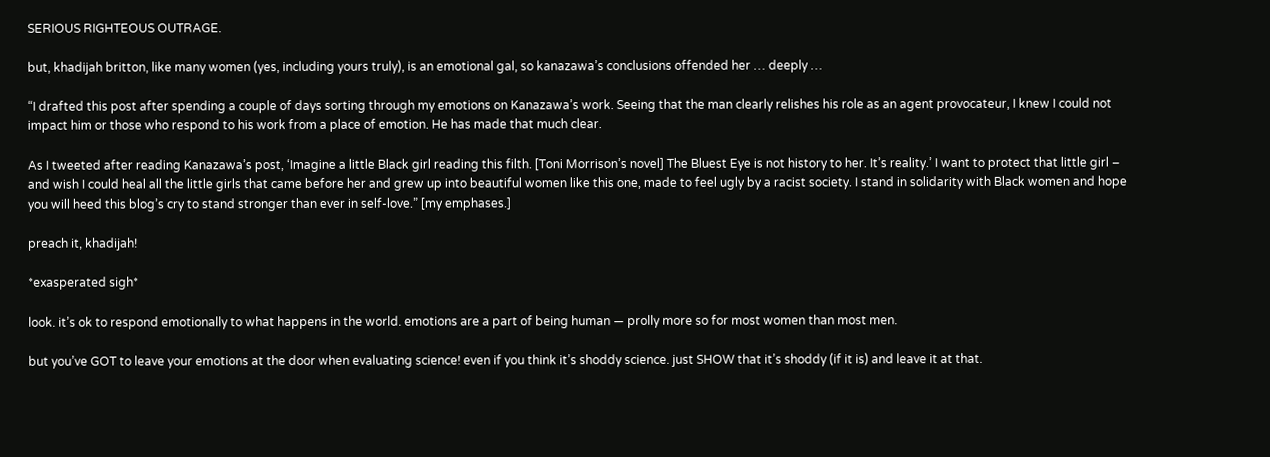SERIOUS RIGHTEOUS OUTRAGE.

but, khadijah britton, like many women (yes, including yours truly), is an emotional gal, so kanazawa’s conclusions offended her … deeply …

“I drafted this post after spending a couple of days sorting through my emotions on Kanazawa’s work. Seeing that the man clearly relishes his role as an agent provocateur, I knew I could not impact him or those who respond to his work from a place of emotion. He has made that much clear.

As I tweeted after reading Kanazawa’s post, ‘Imagine a little Black girl reading this filth. [Toni Morrison’s novel] The Bluest Eye is not history to her. It’s reality.’ I want to protect that little girl – and wish I could heal all the little girls that came before her and grew up into beautiful women like this one, made to feel ugly by a racist society. I stand in solidarity with Black women and hope you will heed this blog’s cry to stand stronger than ever in self-love.” [my emphases.]

preach it, khadijah!

*exasperated sigh*

look. it’s ok to respond emotionally to what happens in the world. emotions are a part of being human — prolly more so for most women than most men.

but you’ve GOT to leave your emotions at the door when evaluating science! even if you think it’s shoddy science. just SHOW that it’s shoddy (if it is) and leave it at that.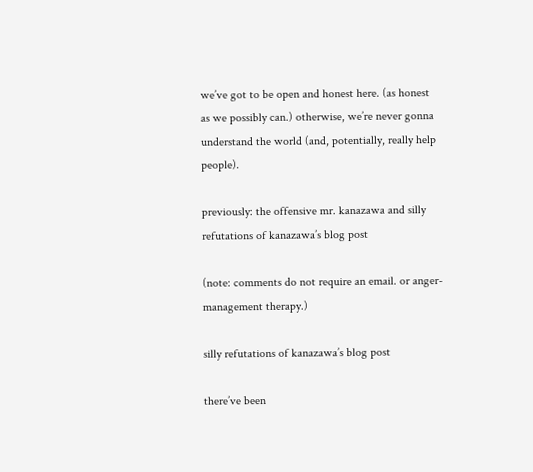we’ve got to be open and honest here. (as honest as we possibly can.) otherwise, we’re never gonna understand the world (and, potentially, really help people).

previously: the offensive mr. kanazawa and silly refutations of kanazawa’s blog post

(note: comments do not require an email. or anger-management therapy.)

silly refutations of kanazawa’s blog post

there’ve been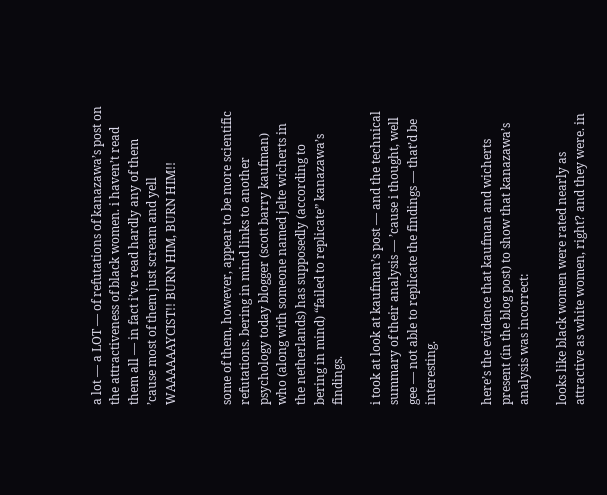a lot — a LOT — of refutations of kanazawa’s post on the attractiveness of black women. i haven’t read them all — in fact i’ve read hardly any of them ’cause most of them just scream and yell WAAAAAAYCIST!! BURN HIM, BURN HIM!!


some of them, however, appear to be more scientific refutations. bering in mind links to another psychology today blogger (scott barry kaufman) who (along with someone named jelte wicherts in the netherlands) has supposedly (according to bering in mind) “failed to replicate” kanazawa’s findings.

i took at look at kaufman’s post — and the technical summary of their analysis — ’cause i thought, well gee — not able to replicate the findings — that’d be interesting.


here’s the evidence that kaufman and wicherts present (in the blog post) to show that kanazawa’s analysis was incorrect:

looks like black women were rated nearly as attractive as white women, right? and they were. in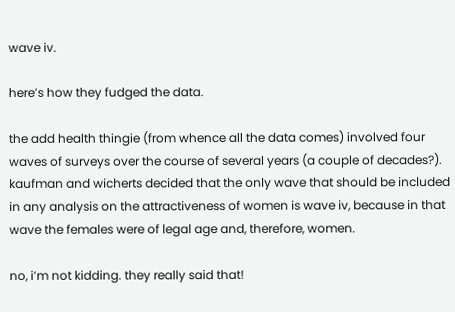wave iv.

here’s how they fudged the data.

the add health thingie (from whence all the data comes) involved four waves of surveys over the course of several years (a couple of decades?). kaufman and wicherts decided that the only wave that should be included in any analysis on the attractiveness of women is wave iv, because in that wave the females were of legal age and, therefore, women.

no, i’m not kidding. they really said that!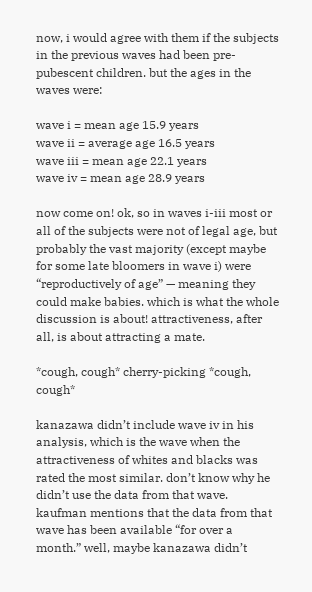now, i would agree with them if the subjects in the previous waves had been pre-pubescent children. but the ages in the waves were:

wave i = mean age 15.9 years
wave ii = average age 16.5 years
wave iii = mean age 22.1 years
wave iv = mean age 28.9 years

now come on! ok, so in waves i-iii most or all of the subjects were not of legal age, but probably the vast majority (except maybe for some late bloomers in wave i) were “reproductively of age” — meaning they could make babies. which is what the whole discussion is about! attractiveness, after all, is about attracting a mate.

*cough, cough* cherry-picking *cough, cough*

kanazawa didn’t include wave iv in his analysis, which is the wave when the attractiveness of whites and blacks was rated the most similar. don’t know why he didn’t use the data from that wave. kaufman mentions that the data from that wave has been available “for over a month.” well, maybe kanazawa didn’t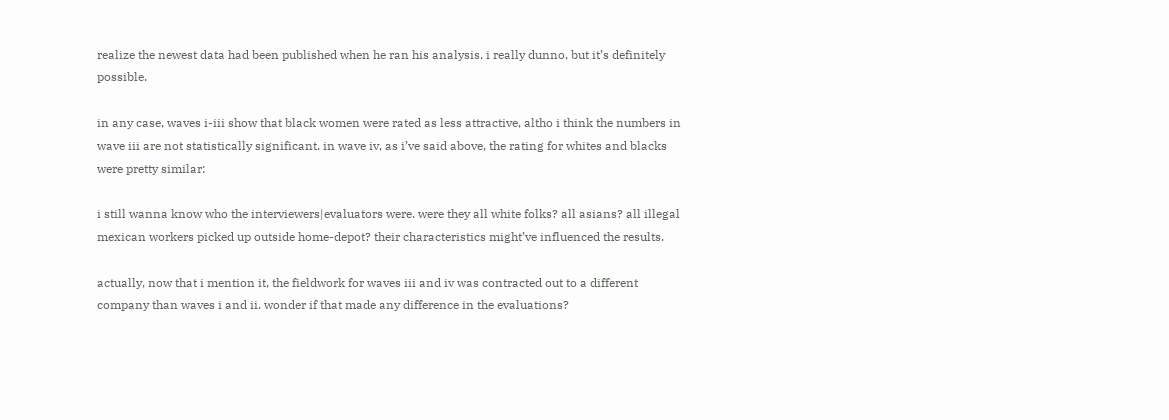realize the newest data had been published when he ran his analysis. i really dunno, but it’s definitely possible.

in any case, waves i-iii show that black women were rated as less attractive, altho i think the numbers in wave iii are not statistically significant. in wave iv, as i’ve said above, the rating for whites and blacks were pretty similar:

i still wanna know who the interviewers|evaluators were. were they all white folks? all asians? all illegal mexican workers picked up outside home-depot? their characteristics might’ve influenced the results.

actually, now that i mention it, the fieldwork for waves iii and iv was contracted out to a different company than waves i and ii. wonder if that made any difference in the evaluations?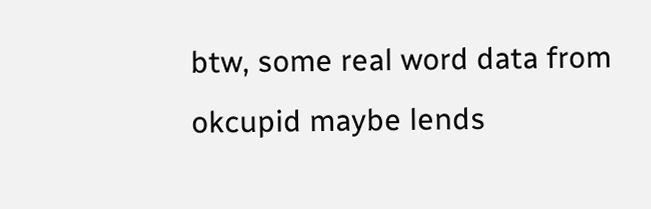btw, some real word data from okcupid maybe lends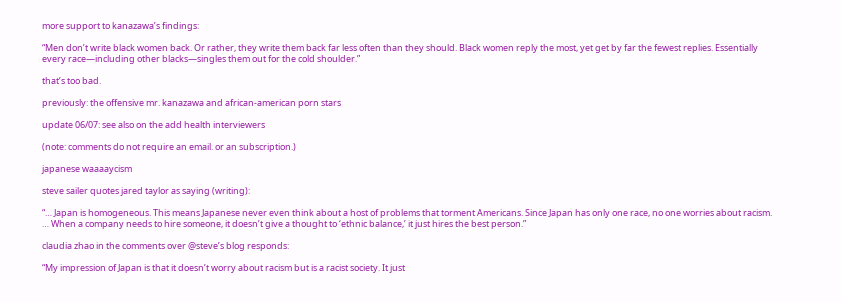more support to kanazawa’s findings:

“Men don’t write black women back. Or rather, they write them back far less often than they should. Black women reply the most, yet get by far the fewest replies. Essentially every race—including other blacks—singles them out for the cold shoulder.”

that’s too bad.

previously: the offensive mr. kanazawa and african-american porn stars

update 06/07: see also on the add health interviewers

(note: comments do not require an email. or an subscription.)

japanese waaaaycism

steve sailer quotes jared taylor as saying (writing):

“… Japan is homogeneous. This means Japanese never even think about a host of problems that torment Americans. Since Japan has only one race, no one worries about racism. … When a company needs to hire someone, it doesn’t give a thought to ‘ethnic balance,’ it just hires the best person.”

claudia zhao in the comments over @steve’s blog responds:

“My impression of Japan is that it doesn’t worry about racism but is a racist society. It just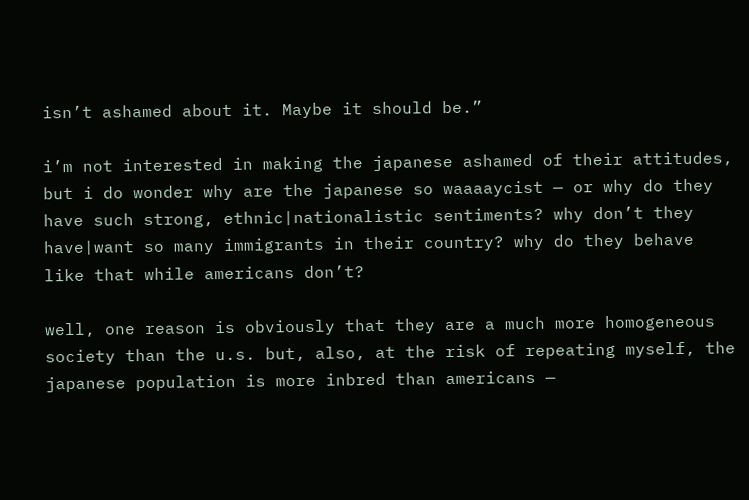isn’t ashamed about it. Maybe it should be.”

i’m not interested in making the japanese ashamed of their attitudes, but i do wonder why are the japanese so waaaaycist — or why do they have such strong, ethnic|nationalistic sentiments? why don’t they have|want so many immigrants in their country? why do they behave like that while americans don’t?

well, one reason is obviously that they are a much more homogeneous society than the u.s. but, also, at the risk of repeating myself, the japanese population is more inbred than americans —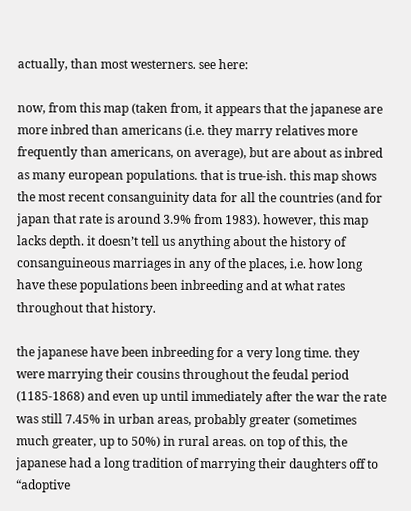actually, than most westerners. see here:

now, from this map (taken from, it appears that the japanese are more inbred than americans (i.e. they marry relatives more frequently than americans, on average), but are about as inbred as many european populations. that is true-ish. this map shows the most recent consanguinity data for all the countries (and for japan that rate is around 3.9% from 1983). however, this map lacks depth. it doesn’t tell us anything about the history of consanguineous marriages in any of the places, i.e. how long have these populations been inbreeding and at what rates throughout that history.

the japanese have been inbreeding for a very long time. they were marrying their cousins throughout the feudal period (1185-1868) and even up until immediately after the war the rate was still 7.45% in urban areas, probably greater (sometimes much greater, up to 50%) in rural areas. on top of this, the japanese had a long tradition of marrying their daughters off to “adoptive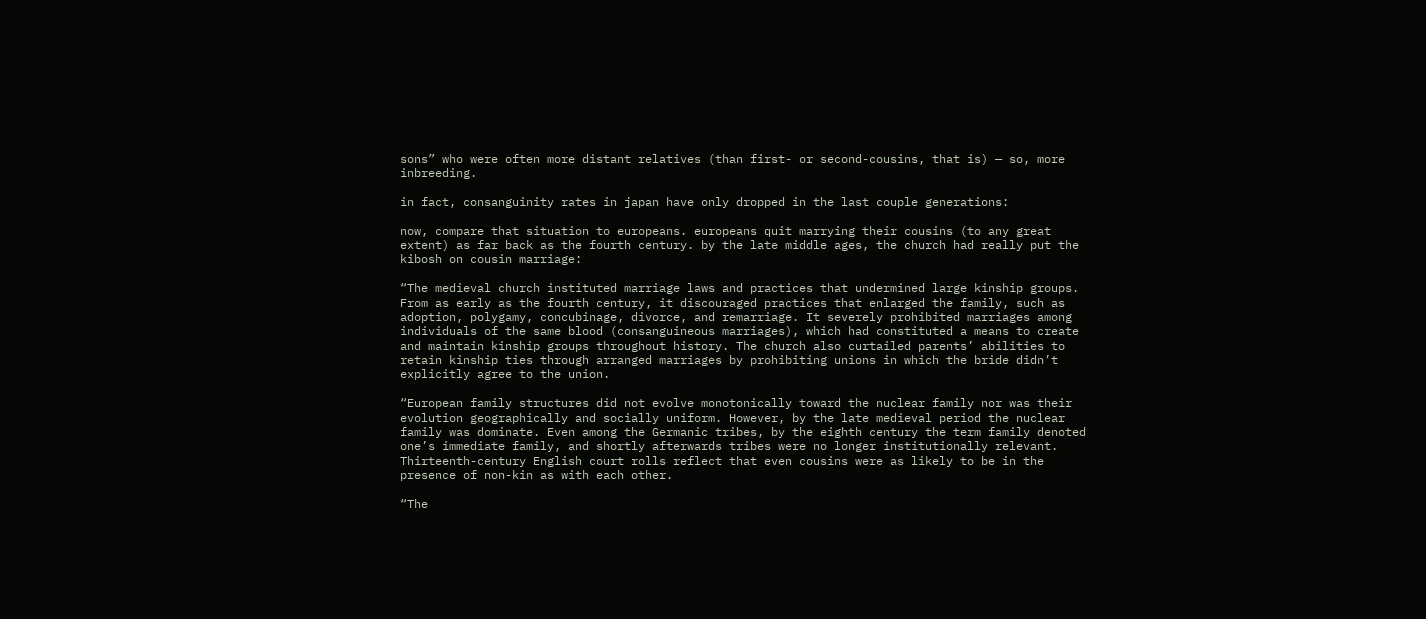sons” who were often more distant relatives (than first- or second-cousins, that is) — so, more inbreeding.

in fact, consanguinity rates in japan have only dropped in the last couple generations:

now, compare that situation to europeans. europeans quit marrying their cousins (to any great extent) as far back as the fourth century. by the late middle ages, the church had really put the kibosh on cousin marriage:

“The medieval church instituted marriage laws and practices that undermined large kinship groups. From as early as the fourth century, it discouraged practices that enlarged the family, such as adoption, polygamy, concubinage, divorce, and remarriage. It severely prohibited marriages among individuals of the same blood (consanguineous marriages), which had constituted a means to create and maintain kinship groups throughout history. The church also curtailed parents’ abilities to retain kinship ties through arranged marriages by prohibiting unions in which the bride didn’t explicitly agree to the union.

“European family structures did not evolve monotonically toward the nuclear family nor was their evolution geographically and socially uniform. However, by the late medieval period the nuclear family was dominate. Even among the Germanic tribes, by the eighth century the term family denoted one’s immediate family, and shortly afterwards tribes were no longer institutionally relevant. Thirteenth-century English court rolls reflect that even cousins were as likely to be in the presence of non-kin as with each other.

“The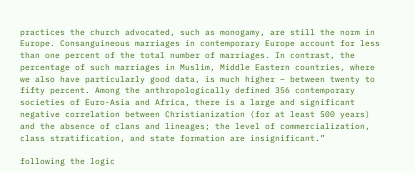practices the church advocated, such as monogamy, are still the norm in Europe. Consanguineous marriages in contemporary Europe account for less than one percent of the total number of marriages. In contrast, the percentage of such marriages in Muslim, Middle Eastern countries, where we also have particularly good data, is much higher – between twenty to fifty percent. Among the anthropologically defined 356 contemporary societies of Euro-Asia and Africa, there is a large and significant negative correlation between Christianization (for at least 500 years) and the absence of clans and lineages; the level of commercialization, class stratification, and state formation are insignificant.”

following the logic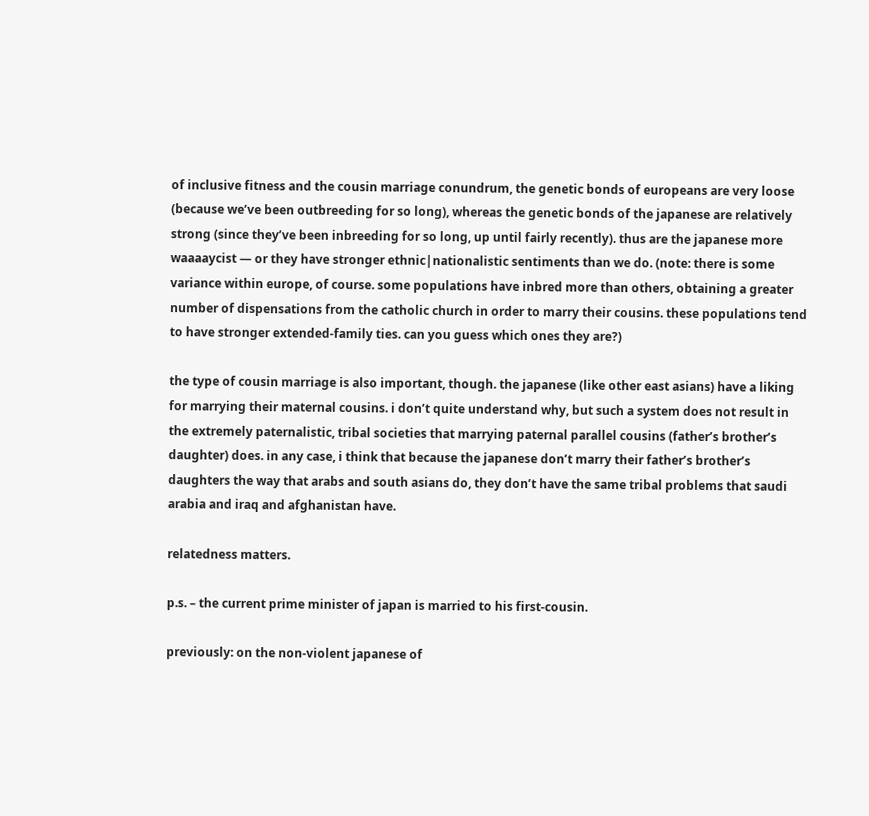of inclusive fitness and the cousin marriage conundrum, the genetic bonds of europeans are very loose (because we’ve been outbreeding for so long), whereas the genetic bonds of the japanese are relatively strong (since they’ve been inbreeding for so long, up until fairly recently). thus are the japanese more waaaaycist — or they have stronger ethnic|nationalistic sentiments than we do. (note: there is some variance within europe, of course. some populations have inbred more than others, obtaining a greater number of dispensations from the catholic church in order to marry their cousins. these populations tend to have stronger extended-family ties. can you guess which ones they are?)

the type of cousin marriage is also important, though. the japanese (like other east asians) have a liking for marrying their maternal cousins. i don’t quite understand why, but such a system does not result in the extremely paternalistic, tribal societies that marrying paternal parallel cousins (father’s brother’s daughter) does. in any case, i think that because the japanese don’t marry their father’s brother’s daughters the way that arabs and south asians do, they don’t have the same tribal problems that saudi arabia and iraq and afghanistan have.

relatedness matters.

p.s. – the current prime minister of japan is married to his first-cousin.

previously: on the non-violent japanese of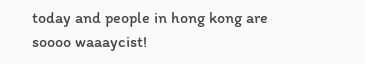today and people in hong kong are soooo waaaycist!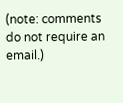(note: comments do not require an email.)